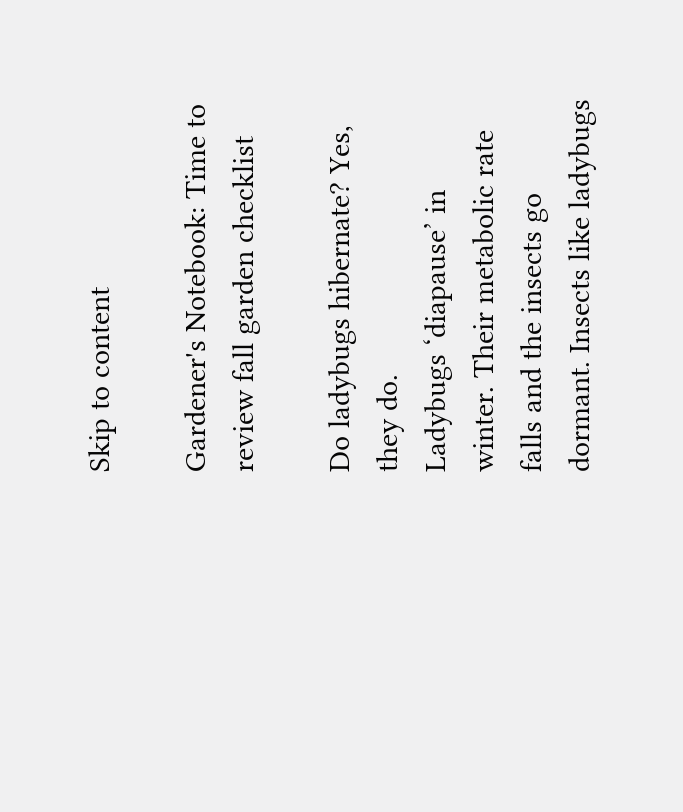Skip to content

Gardener's Notebook: Time to review fall garden checklist

Do ladybugs hibernate? Yes, they do.
Ladybugs ‘diapause’ in winter. Their metabolic rate falls and the insects go dormant. Insects like ladybugs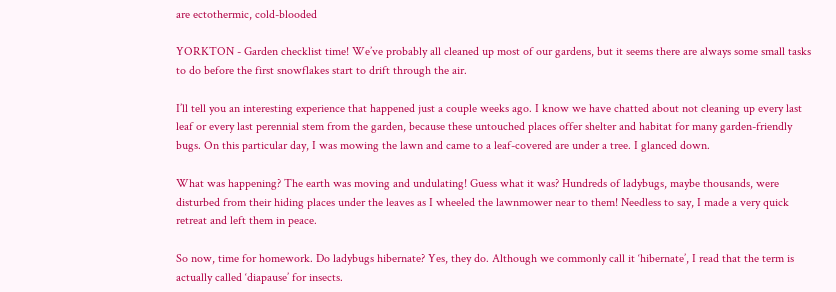are ectothermic, cold-blooded

YORKTON - Garden checklist time! We’ve probably all cleaned up most of our gardens, but it seems there are always some small tasks to do before the first snowflakes start to drift through the air.

I’ll tell you an interesting experience that happened just a couple weeks ago. I know we have chatted about not cleaning up every last leaf or every last perennial stem from the garden, because these untouched places offer shelter and habitat for many garden-friendly bugs. On this particular day, I was mowing the lawn and came to a leaf-covered are under a tree. I glanced down.

What was happening? The earth was moving and undulating! Guess what it was? Hundreds of ladybugs, maybe thousands, were disturbed from their hiding places under the leaves as I wheeled the lawnmower near to them! Needless to say, I made a very quick retreat and left them in peace.

So now, time for homework. Do ladybugs hibernate? Yes, they do. Although we commonly call it ‘hibernate’, I read that the term is actually called ‘diapause’ for insects.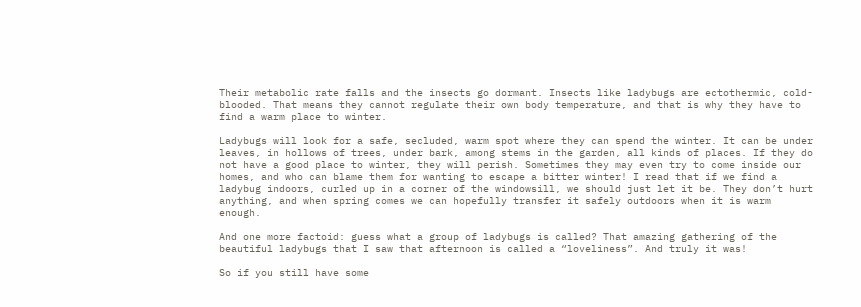Their metabolic rate falls and the insects go dormant. Insects like ladybugs are ectothermic, cold-blooded. That means they cannot regulate their own body temperature, and that is why they have to find a warm place to winter.

Ladybugs will look for a safe, secluded, warm spot where they can spend the winter. It can be under leaves, in hollows of trees, under bark, among stems in the garden, all kinds of places. If they do not have a good place to winter, they will perish. Sometimes they may even try to come inside our homes, and who can blame them for wanting to escape a bitter winter! I read that if we find a ladybug indoors, curled up in a corner of the windowsill, we should just let it be. They don’t hurt anything, and when spring comes we can hopefully transfer it safely outdoors when it is warm enough.

And one more factoid: guess what a group of ladybugs is called? That amazing gathering of the beautiful ladybugs that I saw that afternoon is called a “loveliness”. And truly it was!

So if you still have some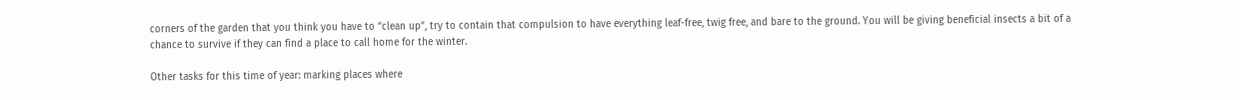corners of the garden that you think you have to “clean up”, try to contain that compulsion to have everything leaf-free, twig free, and bare to the ground. You will be giving beneficial insects a bit of a chance to survive if they can find a place to call home for the winter.

Other tasks for this time of year: marking places where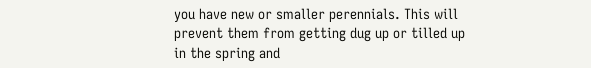you have new or smaller perennials. This will prevent them from getting dug up or tilled up in the spring and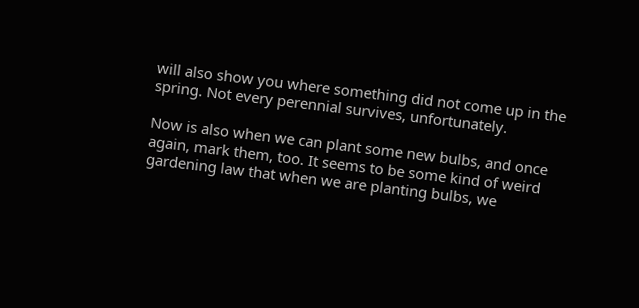will also show you where something did not come up in the spring. Not every perennial survives, unfortunately.

Now is also when we can plant some new bulbs, and once again, mark them, too. It seems to be some kind of weird gardening law that when we are planting bulbs, we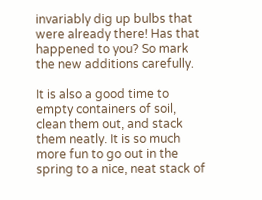invariably dig up bulbs that were already there! Has that happened to you? So mark the new additions carefully.

It is also a good time to empty containers of soil, clean them out, and stack them neatly. It is so much more fun to go out in the spring to a nice, neat stack of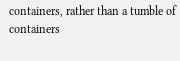containers, rather than a tumble of containers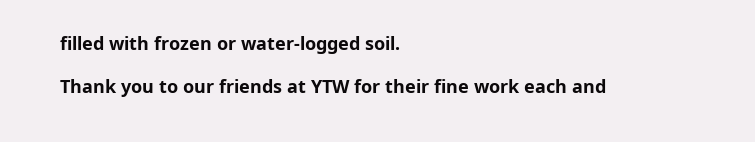filled with frozen or water-logged soil.

Thank you to our friends at YTW for their fine work each and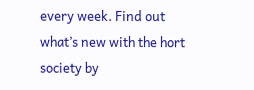every week. Find out what’s new with the hort society by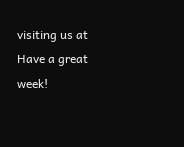visiting us at Have a great week!